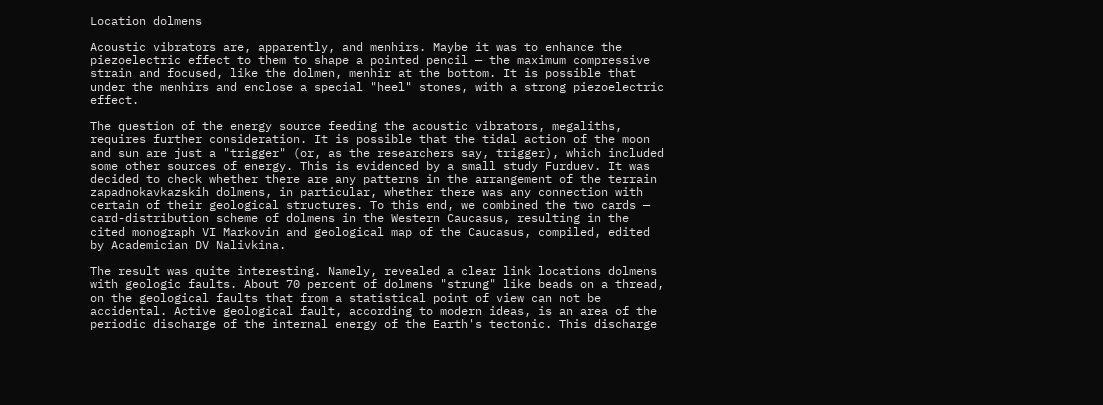Location dolmens

Acoustic vibrators are, apparently, and menhirs. Maybe it was to enhance the piezoelectric effect to them to shape a pointed pencil — the maximum compressive strain and focused, like the dolmen, menhir at the bottom. It is possible that under the menhirs and enclose a special "heel" stones, with a strong piezoelectric effect.

The question of the energy source feeding the acoustic vibrators, megaliths, requires further consideration. It is possible that the tidal action of the moon and sun are just a "trigger" (or, as the researchers say, trigger), which included some other sources of energy. This is evidenced by a small study Furduev. It was decided to check whether there are any patterns in the arrangement of the terrain zapadnokavkazskih dolmens, in particular, whether there was any connection with certain of their geological structures. To this end, we combined the two cards — card-distribution scheme of dolmens in the Western Caucasus, resulting in the cited monograph VI Markovin and geological map of the Caucasus, compiled, edited by Academician DV Nalivkina.

The result was quite interesting. Namely, revealed a clear link locations dolmens with geologic faults. About 70 percent of dolmens "strung" like beads on a thread, on the geological faults that from a statistical point of view can not be accidental. Active geological fault, according to modern ideas, is an area of the periodic discharge of the internal energy of the Earth's tectonic. This discharge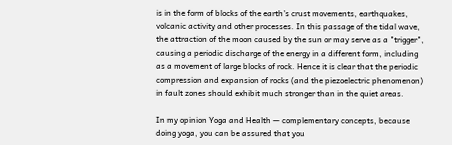is in the form of blocks of the earth's crust movements, earthquakes, volcanic activity and other processes. In this passage of the tidal wave, the attraction of the moon caused by the sun or may serve as a "trigger", causing a periodic discharge of the energy in a different form, including as a movement of large blocks of rock. Hence it is clear that the periodic compression and expansion of rocks (and the piezoelectric phenomenon) in fault zones should exhibit much stronger than in the quiet areas.

In my opinion Yoga and Health — complementary concepts, because doing yoga, you can be assured that you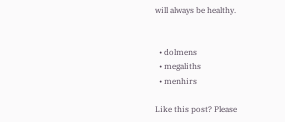will always be healthy.


  • dolmens
  • megaliths
  • menhirs

Like this post? Please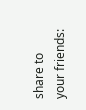share to your friends: